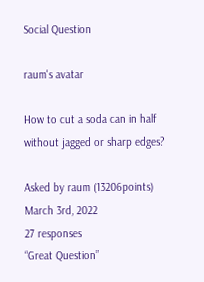Social Question

raum's avatar

How to cut a soda can in half without jagged or sharp edges?

Asked by raum (13206points) March 3rd, 2022
27 responses
“Great Question”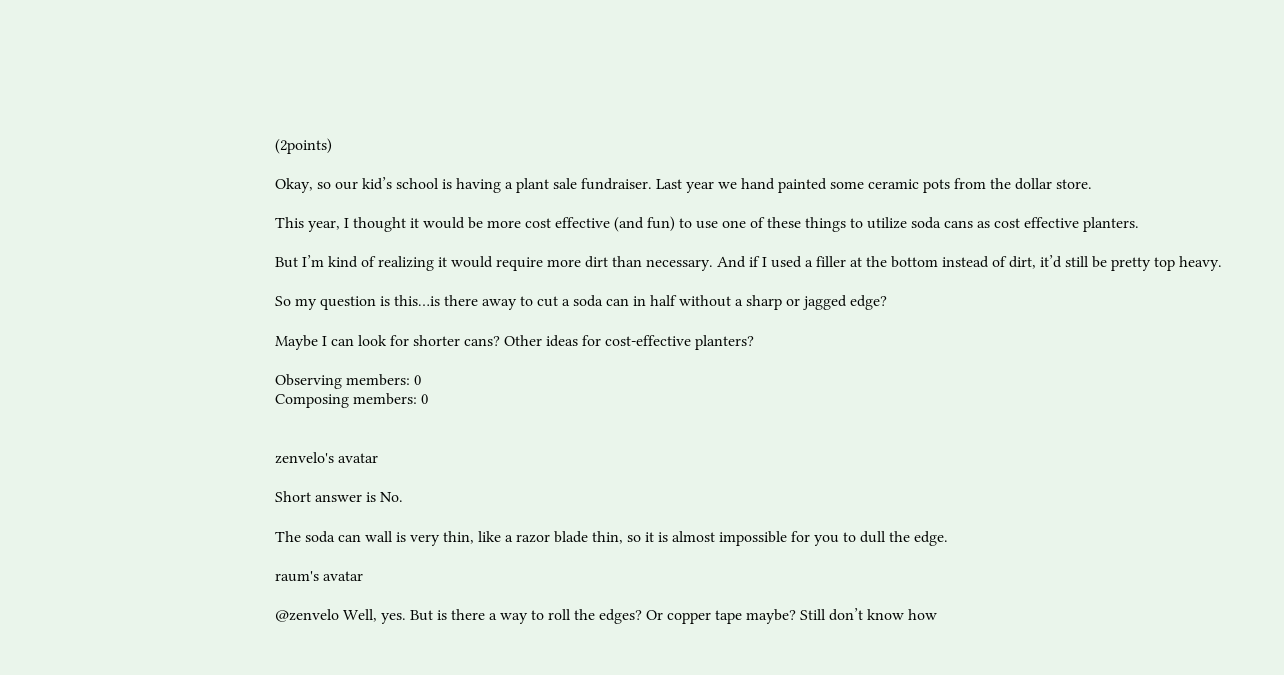(2points)

Okay, so our kid’s school is having a plant sale fundraiser. Last year we hand painted some ceramic pots from the dollar store.

This year, I thought it would be more cost effective (and fun) to use one of these things to utilize soda cans as cost effective planters.

But I’m kind of realizing it would require more dirt than necessary. And if I used a filler at the bottom instead of dirt, it’d still be pretty top heavy.

So my question is this…is there away to cut a soda can in half without a sharp or jagged edge?

Maybe I can look for shorter cans? Other ideas for cost-effective planters?

Observing members: 0
Composing members: 0


zenvelo's avatar

Short answer is No.

The soda can wall is very thin, like a razor blade thin, so it is almost impossible for you to dull the edge.

raum's avatar

@zenvelo Well, yes. But is there a way to roll the edges? Or copper tape maybe? Still don’t know how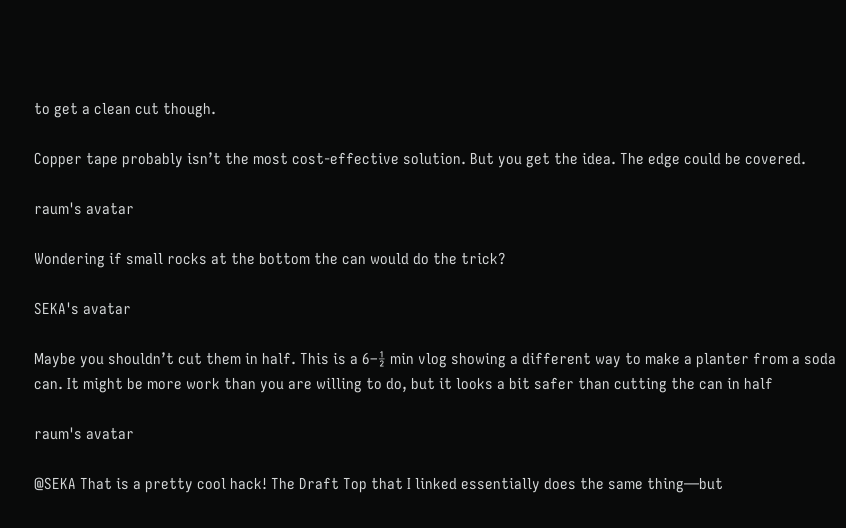to get a clean cut though.

Copper tape probably isn’t the most cost-effective solution. But you get the idea. The edge could be covered.

raum's avatar

Wondering if small rocks at the bottom the can would do the trick?

SEKA's avatar

Maybe you shouldn’t cut them in half. This is a 6–½ min vlog showing a different way to make a planter from a soda can. It might be more work than you are willing to do, but it looks a bit safer than cutting the can in half

raum's avatar

@SEKA That is a pretty cool hack! The Draft Top that I linked essentially does the same thing—but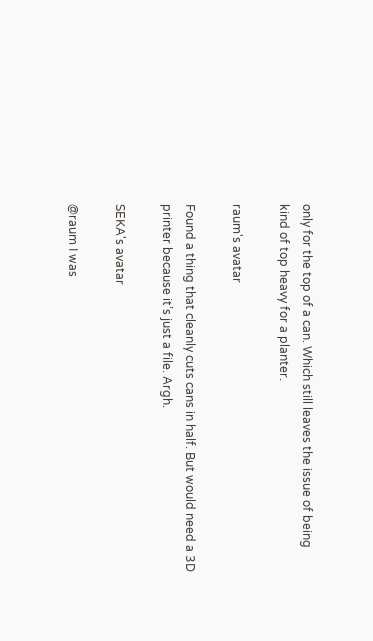only for the top of a can. Which still leaves the issue of being kind of top heavy for a planter.

raum's avatar

Found a thing that cleanly cuts cans in half. But would need a 3D printer because it’s just a file. Argh.

SEKA's avatar

@raum I was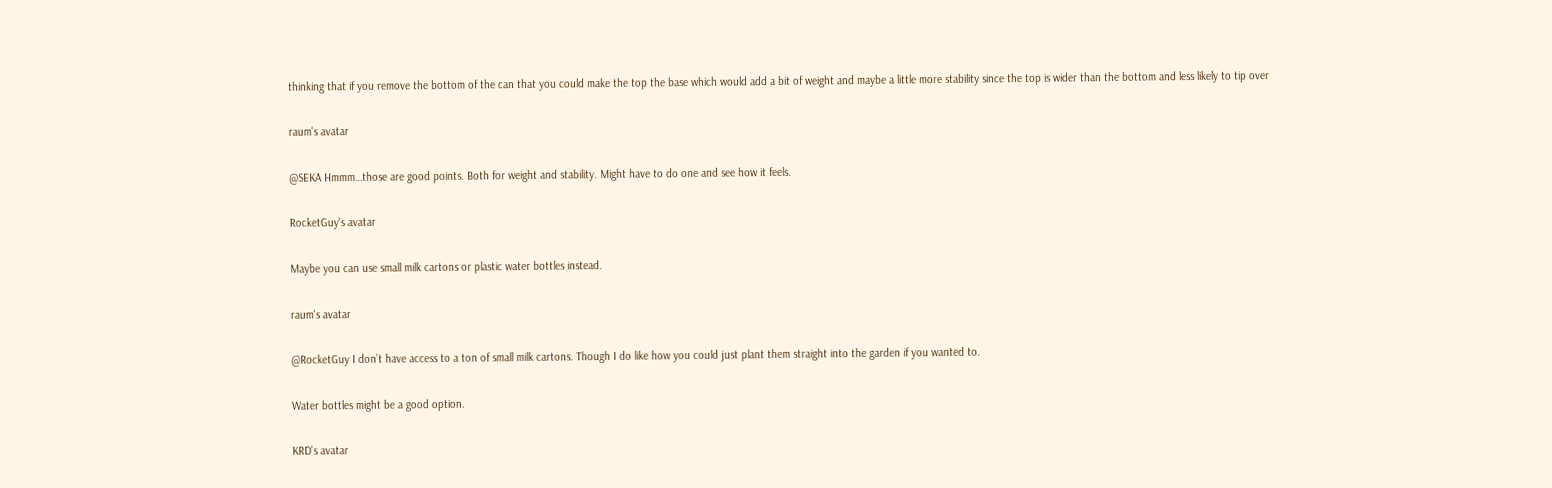thinking that if you remove the bottom of the can that you could make the top the base which would add a bit of weight and maybe a little more stability since the top is wider than the bottom and less likely to tip over

raum's avatar

@SEKA Hmmm…those are good points. Both for weight and stability. Might have to do one and see how it feels.

RocketGuy's avatar

Maybe you can use small milk cartons or plastic water bottles instead.

raum's avatar

@RocketGuy I don’t have access to a ton of small milk cartons. Though I do like how you could just plant them straight into the garden if you wanted to.

Water bottles might be a good option.

KRD's avatar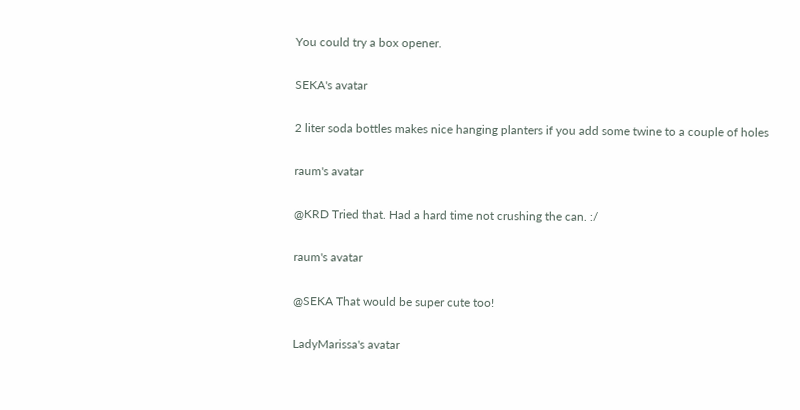You could try a box opener.

SEKA's avatar

2 liter soda bottles makes nice hanging planters if you add some twine to a couple of holes

raum's avatar

@KRD Tried that. Had a hard time not crushing the can. :/

raum's avatar

@SEKA That would be super cute too!

LadyMarissa's avatar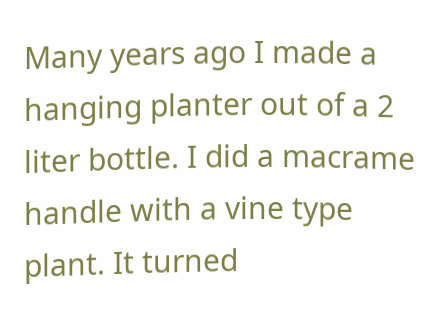Many years ago I made a hanging planter out of a 2 liter bottle. I did a macrame handle with a vine type plant. It turned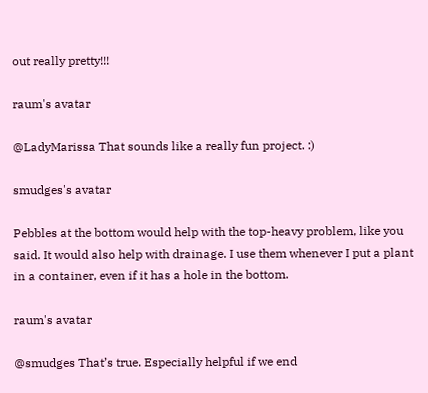out really pretty!!!

raum's avatar

@LadyMarissa That sounds like a really fun project. :)

smudges's avatar

Pebbles at the bottom would help with the top-heavy problem, like you said. It would also help with drainage. I use them whenever I put a plant in a container, even if it has a hole in the bottom.

raum's avatar

@smudges That’s true. Especially helpful if we end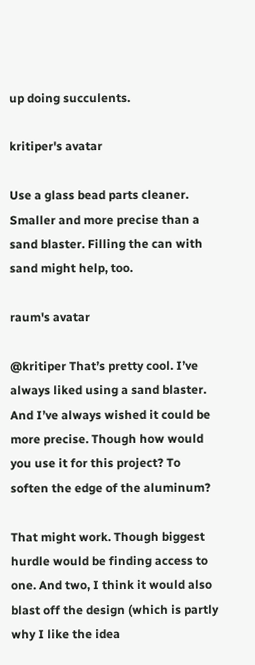up doing succulents.

kritiper's avatar

Use a glass bead parts cleaner. Smaller and more precise than a sand blaster. Filling the can with sand might help, too.

raum's avatar

@kritiper That’s pretty cool. I’ve always liked using a sand blaster. And I’ve always wished it could be more precise. Though how would you use it for this project? To soften the edge of the aluminum?

That might work. Though biggest hurdle would be finding access to one. And two, I think it would also blast off the design (which is partly why I like the idea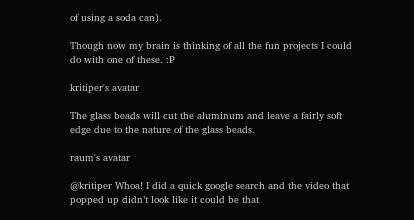of using a soda can).

Though now my brain is thinking of all the fun projects I could do with one of these. :P

kritiper's avatar

The glass beads will cut the aluminum and leave a fairly soft edge due to the nature of the glass beads.

raum's avatar

@kritiper Whoa! I did a quick google search and the video that popped up didn’t look like it could be that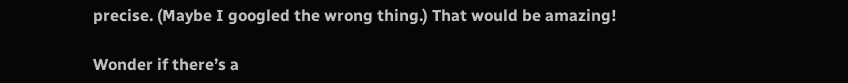precise. (Maybe I googled the wrong thing.) That would be amazing!

Wonder if there’s a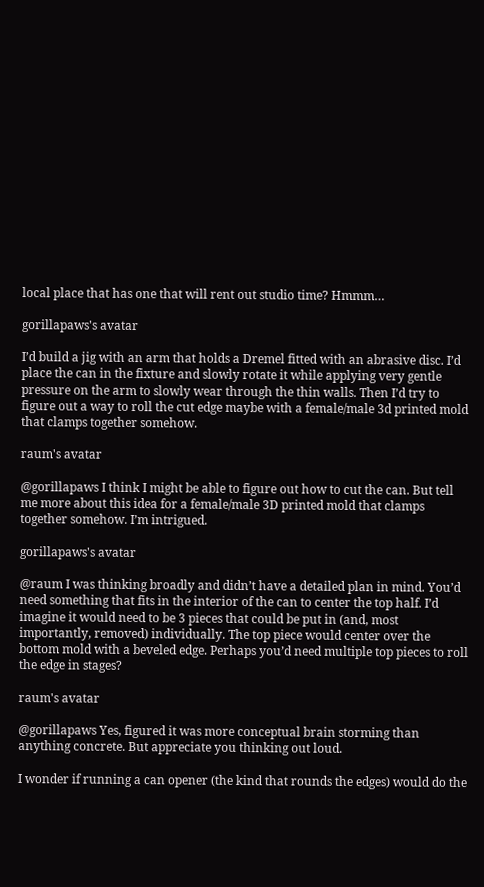local place that has one that will rent out studio time? Hmmm…

gorillapaws's avatar

I’d build a jig with an arm that holds a Dremel fitted with an abrasive disc. I’d place the can in the fixture and slowly rotate it while applying very gentle pressure on the arm to slowly wear through the thin walls. Then I’d try to figure out a way to roll the cut edge maybe with a female/male 3d printed mold that clamps together somehow.

raum's avatar

@gorillapaws I think I might be able to figure out how to cut the can. But tell me more about this idea for a female/male 3D printed mold that clamps together somehow. I’m intrigued.

gorillapaws's avatar

@raum I was thinking broadly and didn’t have a detailed plan in mind. You’d need something that fits in the interior of the can to center the top half. I’d imagine it would need to be 3 pieces that could be put in (and, most importantly, removed) individually. The top piece would center over the bottom mold with a beveled edge. Perhaps you’d need multiple top pieces to roll the edge in stages?

raum's avatar

@gorillapaws Yes, figured it was more conceptual brain storming than anything concrete. But appreciate you thinking out loud.

I wonder if running a can opener (the kind that rounds the edges) would do the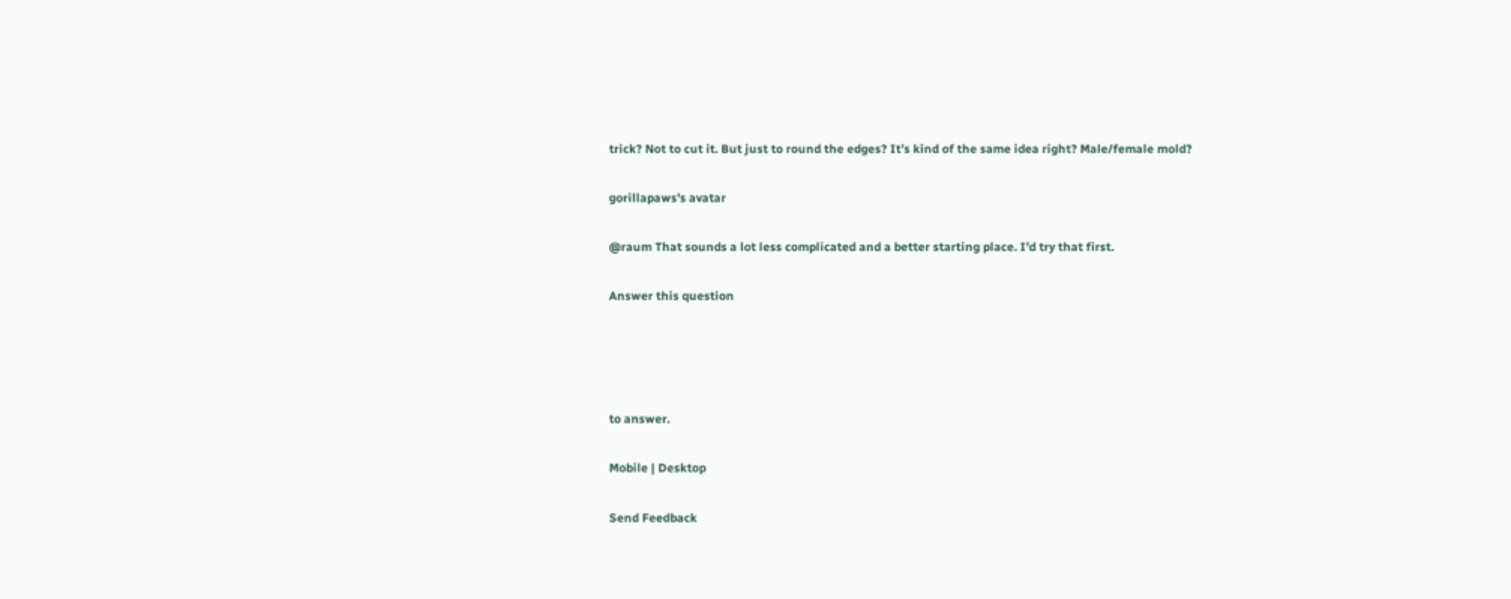trick? Not to cut it. But just to round the edges? It’s kind of the same idea right? Male/female mold?

gorillapaws's avatar

@raum That sounds a lot less complicated and a better starting place. I’d try that first.

Answer this question




to answer.

Mobile | Desktop

Send Feedback